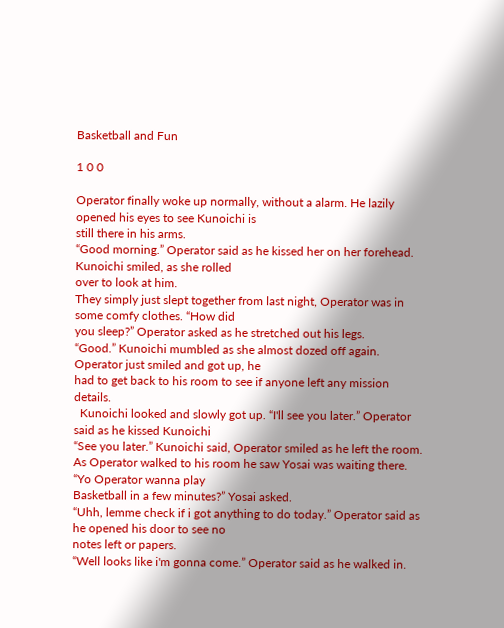Basketball and Fun

1 0 0

Operator finally woke up normally, without a alarm. He lazily opened his eyes to see Kunoichi is
still there in his arms.
“Good morning.” Operator said as he kissed her on her forehead. Kunoichi smiled, as she rolled
over to look at him.
They simply just slept together from last night, Operator was in some comfy clothes. “How did
you sleep?” Operator asked as he stretched out his legs.
“Good.” Kunoichi mumbled as she almost dozed off again. Operator just smiled and got up, he
had to get back to his room to see if anyone left any mission details.
  Kunoichi looked and slowly got up. “I'll see you later.” Operator said as he kissed Kunoichi
“See you later.” Kunoichi said, Operator smiled as he left the room.
As Operator walked to his room he saw Yosai was waiting there. “Yo Operator wanna play
Basketball in a few minutes?” Yosai asked.
“Uhh, lemme check if i got anything to do today.” Operator said as he opened his door to see no
notes left or papers.
“Well looks like i'm gonna come.” Operator said as he walked in.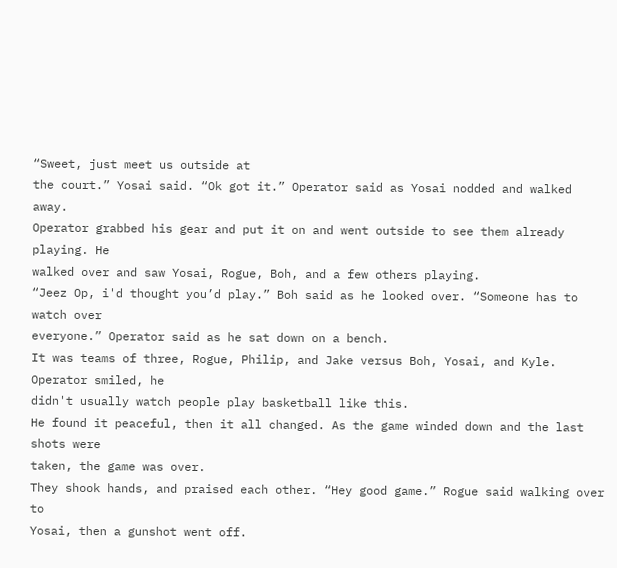“Sweet, just meet us outside at
the court.” Yosai said. “Ok got it.” Operator said as Yosai nodded and walked away.
Operator grabbed his gear and put it on and went outside to see them already playing. He
walked over and saw Yosai, Rogue, Boh, and a few others playing.
“Jeez Op, i'd thought you’d play.” Boh said as he looked over. “Someone has to watch over
everyone.” Operator said as he sat down on a bench.
It was teams of three, Rogue, Philip, and Jake versus Boh, Yosai, and Kyle. Operator smiled, he
didn't usually watch people play basketball like this.
He found it peaceful, then it all changed. As the game winded down and the last shots were
taken, the game was over.
They shook hands, and praised each other. “Hey good game.” Rogue said walking over to
Yosai, then a gunshot went off.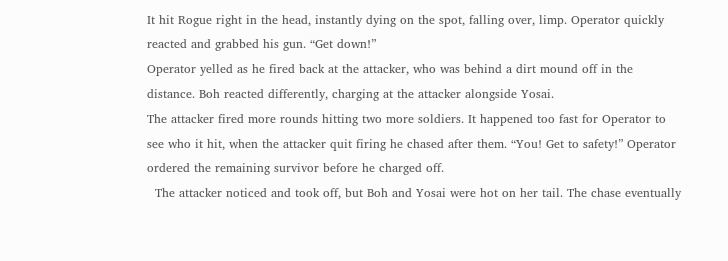It hit Rogue right in the head, instantly dying on the spot, falling over, limp. Operator quickly
reacted and grabbed his gun. “Get down!”
Operator yelled as he fired back at the attacker, who was behind a dirt mound off in the
distance. Boh reacted differently, charging at the attacker alongside Yosai.
The attacker fired more rounds hitting two more soldiers. It happened too fast for Operator to
see who it hit, when the attacker quit firing he chased after them. “You! Get to safety!” Operator
ordered the remaining survivor before he charged off.
  The attacker noticed and took off, but Boh and Yosai were hot on her tail. The chase eventually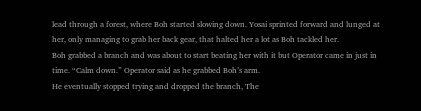lead through a forest, where Boh started slowing down. Yosai sprinted forward and lunged at
her, only managing to grab her back gear, that halted her a lot as Boh tackled her.
Boh grabbed a branch and was about to start beating her with it but Operator came in just in
time. “Calm down.” Operator said as he grabbed Boh’s arm.
He eventually stopped trying and dropped the branch, The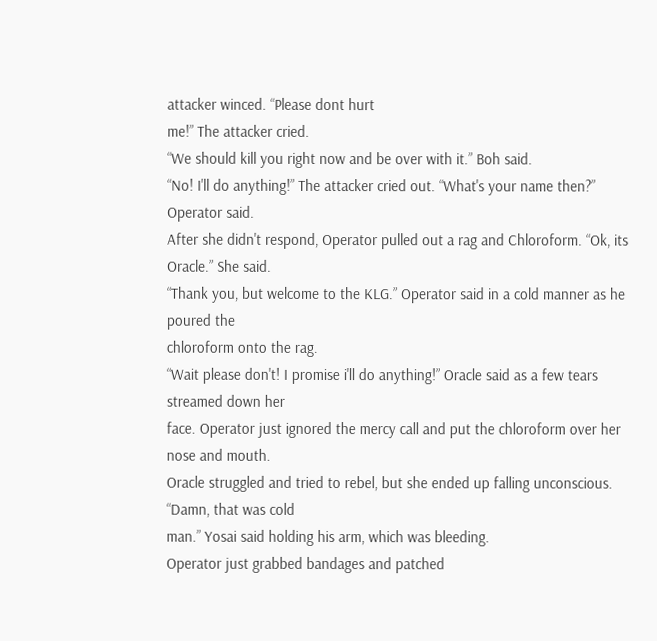attacker winced. “Please dont hurt
me!” The attacker cried.
“We should kill you right now and be over with it.” Boh said.
“No! I'll do anything!” The attacker cried out. “What's your name then?” Operator said.
After she didn't respond, Operator pulled out a rag and Chloroform. “Ok, its Oracle.” She said.
“Thank you, but welcome to the KLG.” Operator said in a cold manner as he poured the
chloroform onto the rag.
“Wait please don't! I promise i'll do anything!” Oracle said as a few tears streamed down her
face. Operator just ignored the mercy call and put the chloroform over her nose and mouth.
Oracle struggled and tried to rebel, but she ended up falling unconscious. “Damn, that was cold
man.” Yosai said holding his arm, which was bleeding.
Operator just grabbed bandages and patched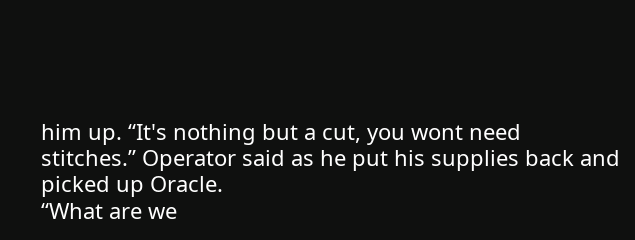him up. “It's nothing but a cut, you wont need
stitches.” Operator said as he put his supplies back and picked up Oracle.
“What are we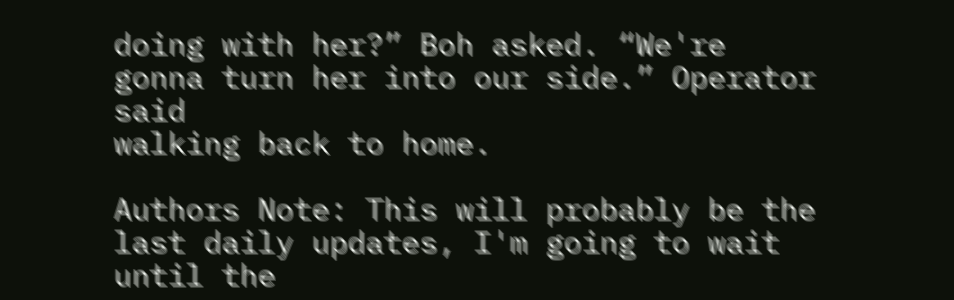doing with her?” Boh asked. “We're gonna turn her into our side.” Operator said
walking back to home.

Authors Note: This will probably be the last daily updates, I'm going to wait until the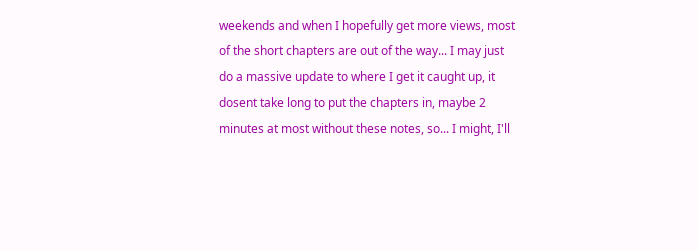weekends and when I hopefully get more views, most of the short chapters are out of the way... I may just do a massive update to where I get it caught up, it dosent take long to put the chapters in, maybe 2 minutes at most without these notes, so... I might, I'll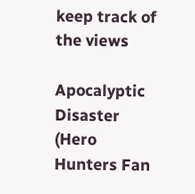keep track of the views

Apocalyptic Disaster (Hero Hunters Fan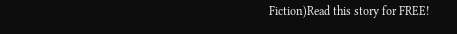Fiction)Read this story for FREE!